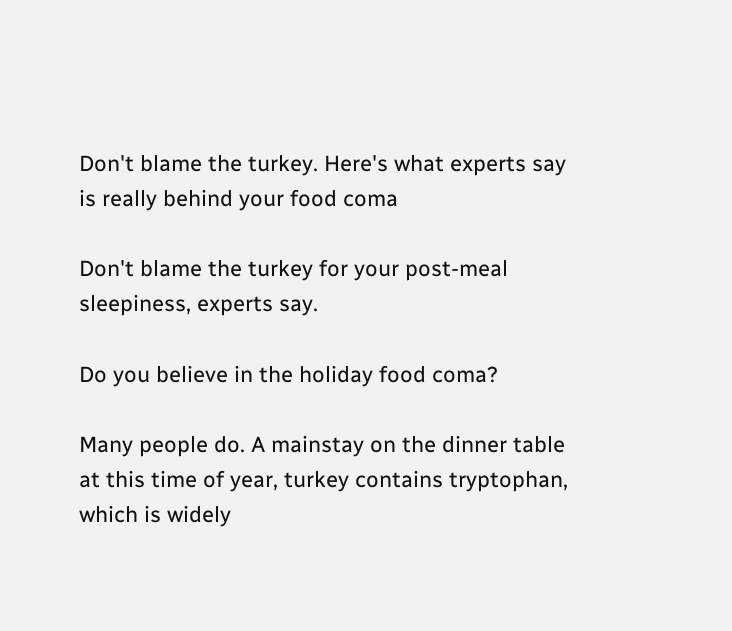Don't blame the turkey. Here's what experts say is really behind your food coma

Don't blame the turkey for your post-meal sleepiness, experts say.

Do you believe in the holiday food coma?

Many people do. A mainstay on the dinner table at this time of year, turkey contains tryptophan, which is widely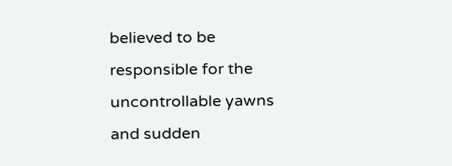believed to be responsible for the uncontrollable yawns and sudden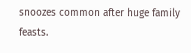snoozes common after huge family feasts.